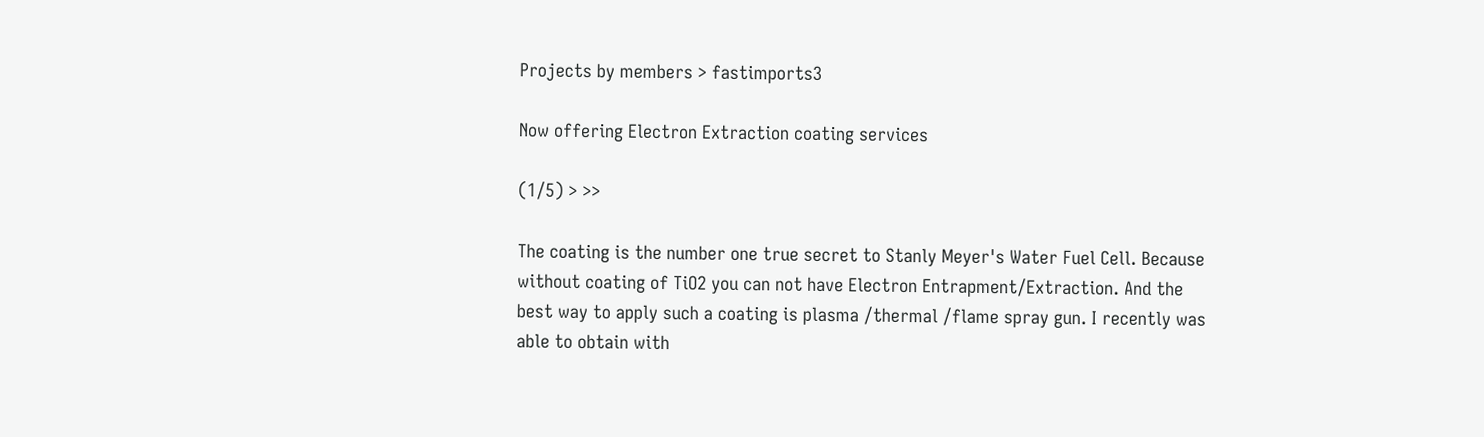Projects by members > fastimports3

Now offering Electron Extraction coating services

(1/5) > >>

The coating is the number one true secret to Stanly Meyer's Water Fuel Cell. Because without coating of TiO2 you can not have Electron Entrapment/Extraction. And the best way to apply such a coating is plasma /thermal /flame spray gun. I recently was able to obtain with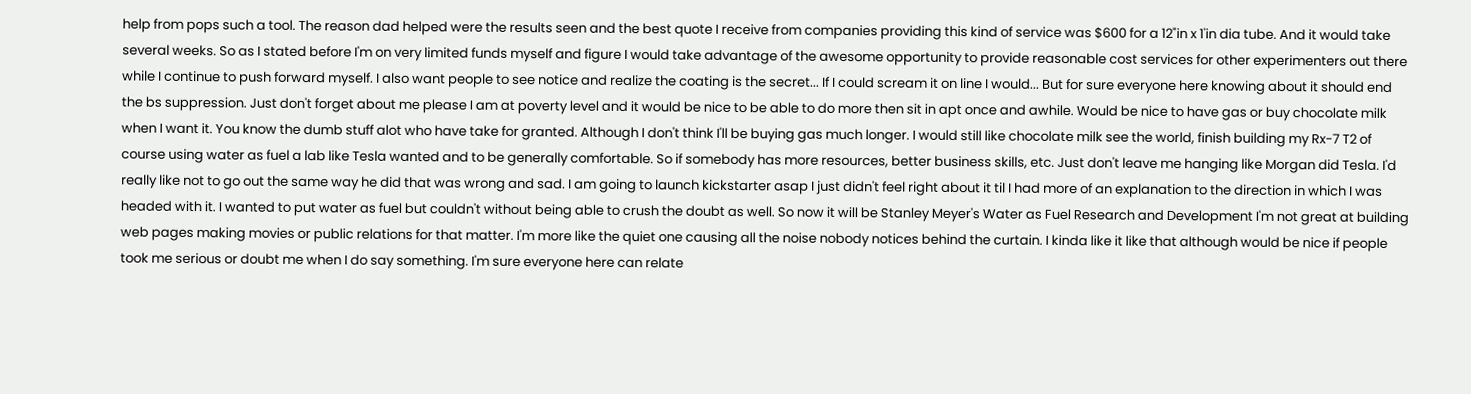help from pops such a tool. The reason dad helped were the results seen and the best quote I receive from companies providing this kind of service was $600 for a 12"in x 1'in dia tube. And it would take several weeks. So as I stated before I'm on very limited funds myself and figure I would take advantage of the awesome opportunity to provide reasonable cost services for other experimenters out there while I continue to push forward myself. I also want people to see notice and realize the coating is the secret... If I could scream it on line I would... But for sure everyone here knowing about it should end the bs suppression. Just don't forget about me please I am at poverty level and it would be nice to be able to do more then sit in apt once and awhile. Would be nice to have gas or buy chocolate milk when I want it. You know the dumb stuff alot who have take for granted. Although I don't think I'll be buying gas much longer. I would still like chocolate milk see the world, finish building my Rx-7 T2 of course using water as fuel a lab like Tesla wanted and to be generally comfortable. So if somebody has more resources, better business skills, etc. Just don't leave me hanging like Morgan did Tesla. I'd really like not to go out the same way he did that was wrong and sad. I am going to launch kickstarter asap I just didn't feel right about it til I had more of an explanation to the direction in which I was headed with it. I wanted to put water as fuel but couldn't without being able to crush the doubt as well. So now it will be Stanley Meyer's Water as Fuel Research and Development I'm not great at building web pages making movies or public relations for that matter. I'm more like the quiet one causing all the noise nobody notices behind the curtain. I kinda like it like that although would be nice if people took me serious or doubt me when I do say something. I'm sure everyone here can relate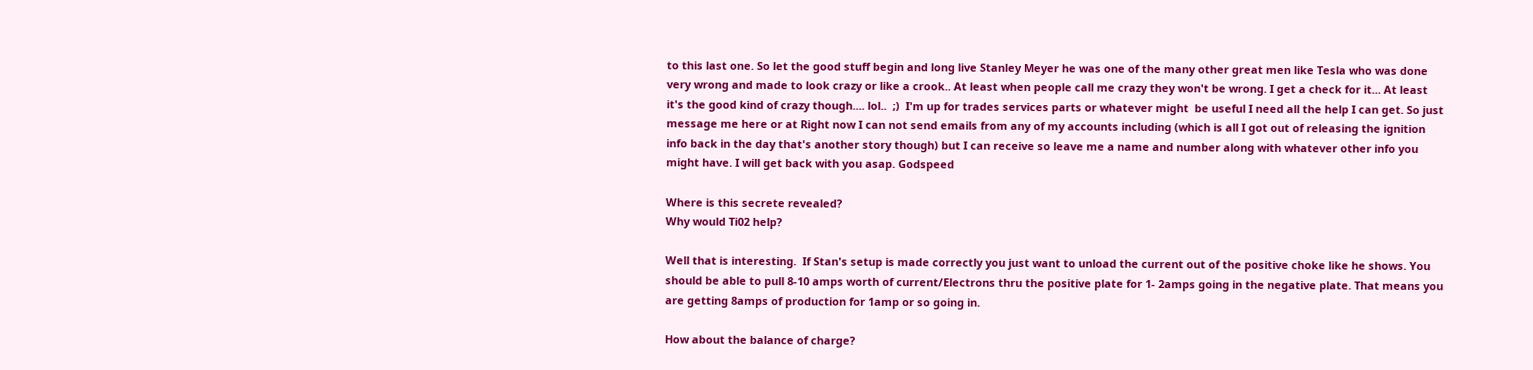to this last one. So let the good stuff begin and long live Stanley Meyer he was one of the many other great men like Tesla who was done very wrong and made to look crazy or like a crook.. At least when people call me crazy they won't be wrong. I get a check for it... At least it's the good kind of crazy though.... lol..  ;)  I'm up for trades services parts or whatever might  be useful I need all the help I can get. So just message me here or at Right now I can not send emails from any of my accounts including (which is all I got out of releasing the ignition info back in the day that's another story though) but I can receive so leave me a name and number along with whatever other info you might have. I will get back with you asap. Godspeed

Where is this secrete revealed?
Why would Ti02 help?

Well that is interesting.  If Stan's setup is made correctly you just want to unload the current out of the positive choke like he shows. You should be able to pull 8-10 amps worth of current/Electrons thru the positive plate for 1- 2amps going in the negative plate. That means you are getting 8amps of production for 1amp or so going in.

How about the balance of charge?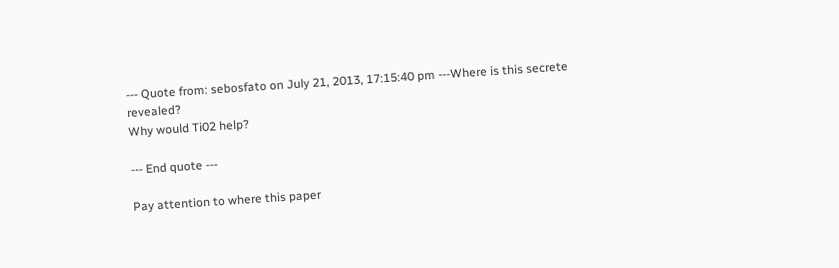--- Quote from: sebosfato on July 21, 2013, 17:15:40 pm ---Where is this secrete revealed?
Why would Ti02 help?

--- End quote ---

Pay attention to where this paper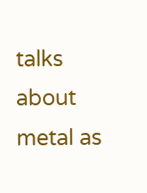talks about metal as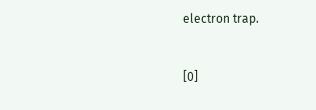electron trap.


[0]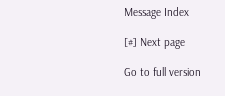Message Index

[#] Next page

Go to full version